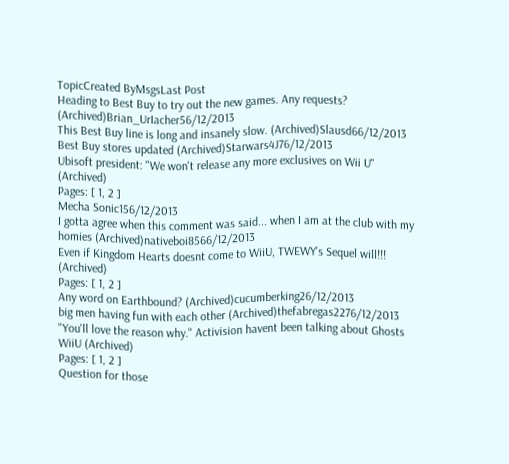TopicCreated ByMsgsLast Post
Heading to Best Buy to try out the new games. Any requests? (Archived)Brian_UrIacher56/12/2013
This Best Buy line is long and insanely slow. (Archived)Slausd66/12/2013
Best Buy stores updated (Archived)Starwars4J76/12/2013
Ubisoft president: "We won't release any more exclusives on Wii U" (Archived)
Pages: [ 1, 2 ]
Mecha Sonic156/12/2013
I gotta agree when this comment was said... when I am at the club with my homies (Archived)nativeboi8566/12/2013
Even if Kingdom Hearts doesnt come to WiiU, TWEWY's Sequel will!!! (Archived)
Pages: [ 1, 2 ]
Any word on Earthbound? (Archived)cucumberking26/12/2013
big men having fun with each other (Archived)thefabregas2276/12/2013
"You'll love the reason why." Activision havent been talking about Ghosts WiiU (Archived)
Pages: [ 1, 2 ]
Question for those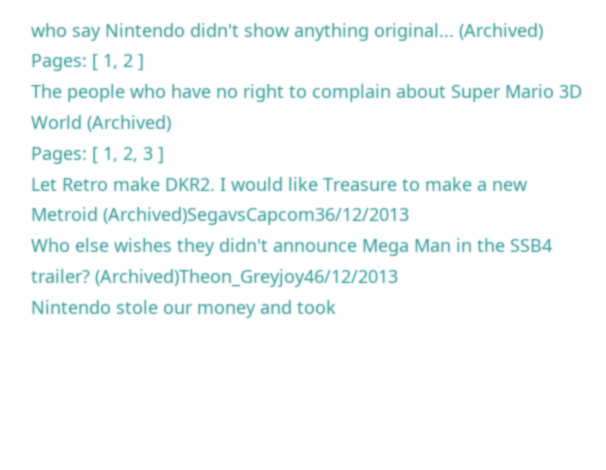who say Nintendo didn't show anything original... (Archived)
Pages: [ 1, 2 ]
The people who have no right to complain about Super Mario 3D World (Archived)
Pages: [ 1, 2, 3 ]
Let Retro make DKR2. I would like Treasure to make a new Metroid (Archived)SegavsCapcom36/12/2013
Who else wishes they didn't announce Mega Man in the SSB4 trailer? (Archived)Theon_Greyjoy46/12/2013
Nintendo stole our money and took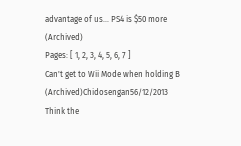advantage of us... PS4 is $50 more (Archived)
Pages: [ 1, 2, 3, 4, 5, 6, 7 ]
Can't get to Wii Mode when holding B (Archived)Chidosengan56/12/2013
Think the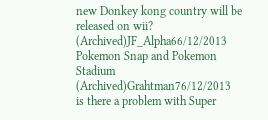new Donkey kong country will be released on wii? (Archived)JF_Alpha66/12/2013
Pokemon Snap and Pokemon Stadium (Archived)Grahtman76/12/2013
is there a problem with Super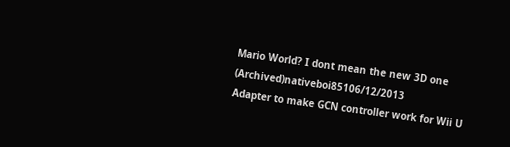Mario World? I dont mean the new 3D one (Archived)nativeboi85106/12/2013
Adapter to make GCN controller work for Wii U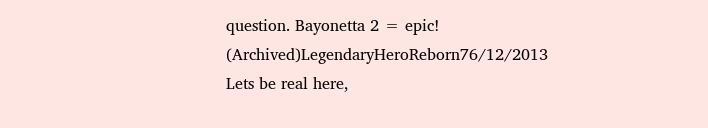question. Bayonetta 2 = epic! (Archived)LegendaryHeroReborn76/12/2013
Lets be real here,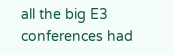all the big E3 conferences had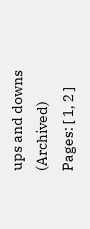ups and downs (Archived)
Pages: [ 1, 2 ]